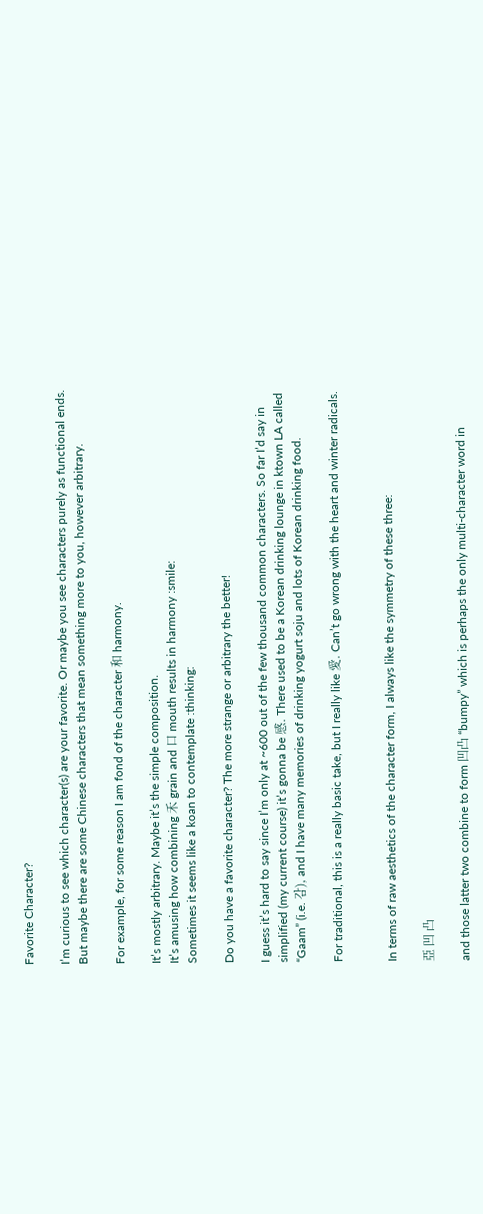Favorite Character?

I’m curious to see which character(s) are your favorite. Or maybe you see characters purely as functional ends. But maybe there are some Chinese characters that mean something more to you, however arbitrary.

For example, for some reason I am fond of the character 和 harmony.

It’s mostly arbitrary. Maybe it’s the simple composition.
It’s amusing how combining 禾 grain and 口 mouth results in harmony :smile:
Sometimes it seems like a koan to contemplate :thinking:

Do you have a favorite character? The more strange or arbitrary the better!

I guess it’s hard to say since I’m only at ~600 out of the few thousand common characters. So far I’d say in simplified (my current course) it’s gonna be 感. There used to be a Korean drinking lounge in ktown LA called “Gaam” (i.e. 감), and I have many memories of drinking yogurt soju and lots of Korean drinking food.

For traditional, this is a really basic take, but I really like 愛. Can’t go wrong with the heart and winter radicals.


In terms of raw aesthetics of the character form, I always like the symmetry of these three:

亞 凹 凸

and those latter two combine to form 凹凸 “bumpy” which is perhaps the only multi-character word in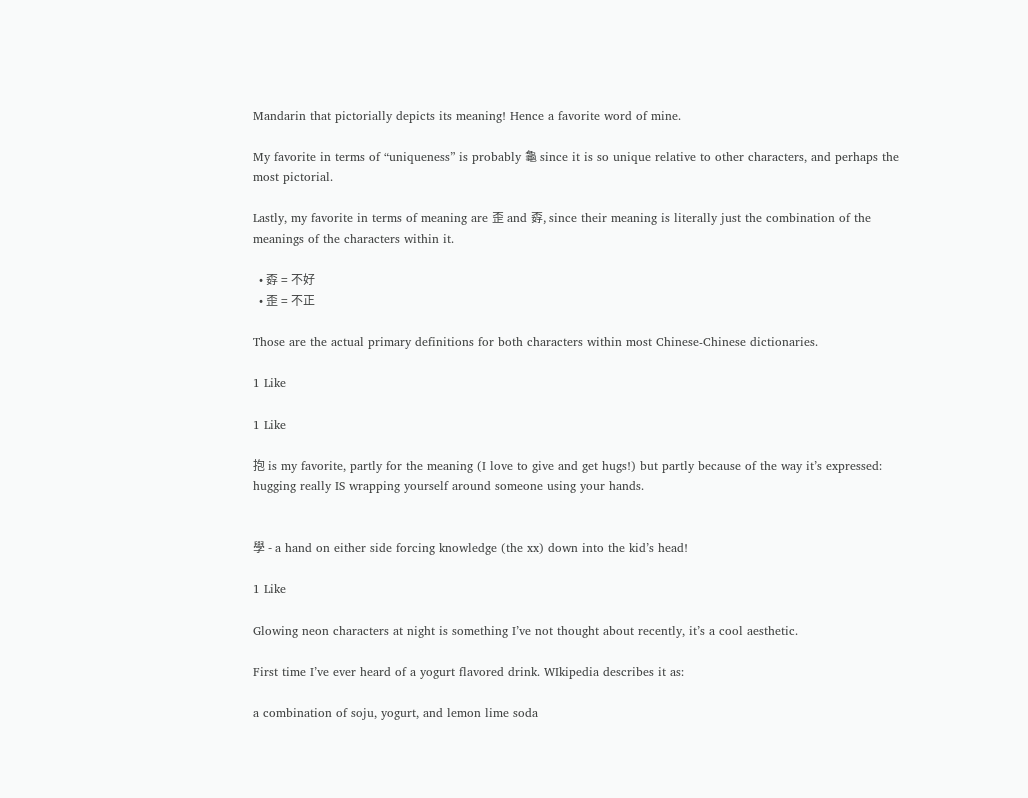Mandarin that pictorially depicts its meaning! Hence a favorite word of mine.

My favorite in terms of “uniqueness” is probably 龜 since it is so unique relative to other characters, and perhaps the most pictorial.

Lastly, my favorite in terms of meaning are 歪 and 孬, since their meaning is literally just the combination of the meanings of the characters within it.

  • 孬 = 不好
  • 歪 = 不正

Those are the actual primary definitions for both characters within most Chinese-Chinese dictionaries.

1 Like

1 Like

抱 is my favorite, partly for the meaning (I love to give and get hugs!) but partly because of the way it’s expressed: hugging really IS wrapping yourself around someone using your hands.


學 - a hand on either side forcing knowledge (the xx) down into the kid’s head!

1 Like

Glowing neon characters at night is something I’ve not thought about recently, it’s a cool aesthetic.

First time I’ve ever heard of a yogurt flavored drink. WIkipedia describes it as:

a combination of soju, yogurt, and lemon lime soda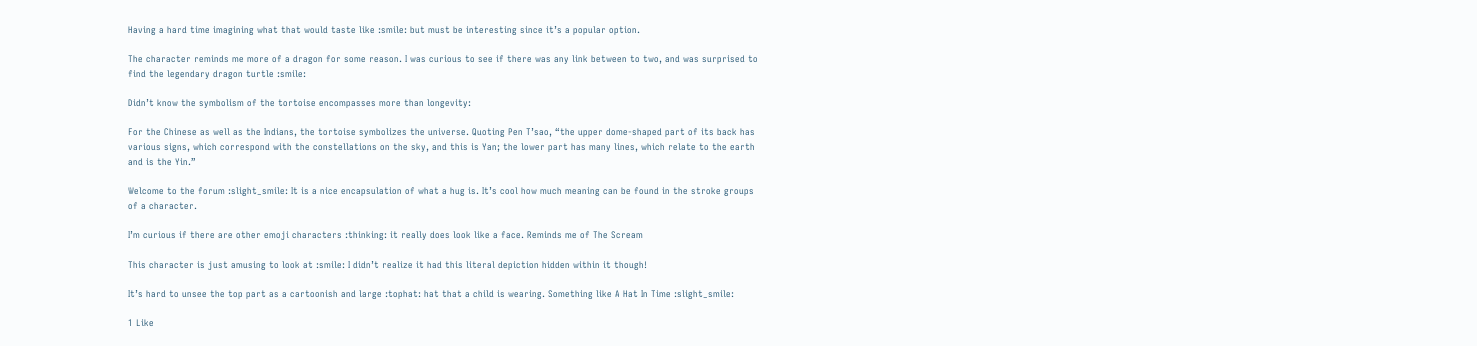Having a hard time imagining what that would taste like :smile: but must be interesting since it’s a popular option.

The character reminds me more of a dragon for some reason. I was curious to see if there was any link between to two, and was surprised to find the legendary dragon turtle :smile:

Didn’t know the symbolism of the tortoise encompasses more than longevity:

For the Chinese as well as the Indians, the tortoise symbolizes the universe. Quoting Pen T’sao, “the upper dome-shaped part of its back has various signs, which correspond with the constellations on the sky, and this is Yan; the lower part has many lines, which relate to the earth and is the Yin.”

Welcome to the forum :slight_smile: It is a nice encapsulation of what a hug is. It’s cool how much meaning can be found in the stroke groups of a character.

I’m curious if there are other emoji characters :thinking: it really does look like a face. Reminds me of The Scream

This character is just amusing to look at :smile: I didn’t realize it had this literal depiction hidden within it though!

It’s hard to unsee the top part as a cartoonish and large :tophat: hat that a child is wearing. Something like A Hat In Time :slight_smile:

1 Like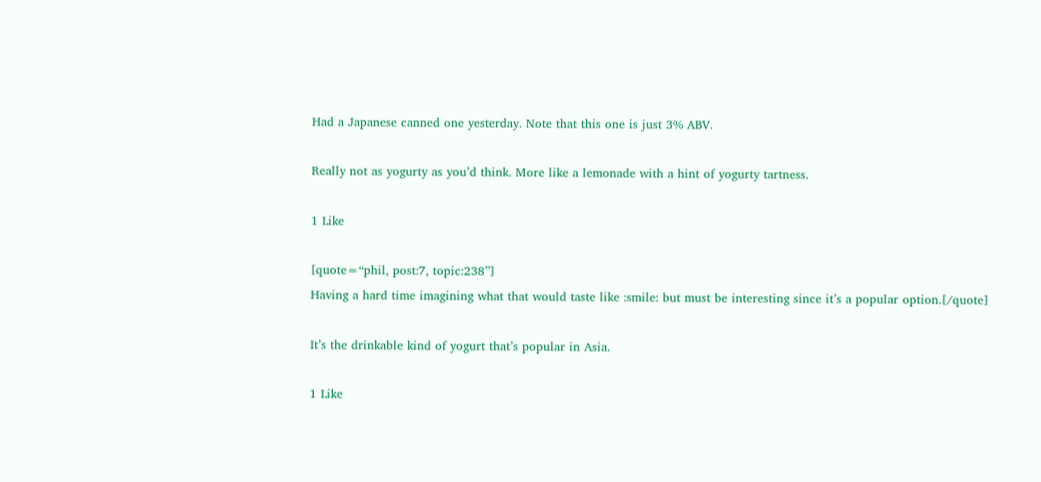Had a Japanese canned one yesterday. Note that this one is just 3% ABV.

Really not as yogurty as you’d think. More like a lemonade with a hint of yogurty tartness.

1 Like

[quote=“phil, post:7, topic:238”]
Having a hard time imagining what that would taste like :smile: but must be interesting since it’s a popular option.[/quote]

It’s the drinkable kind of yogurt that’s popular in Asia.

1 Like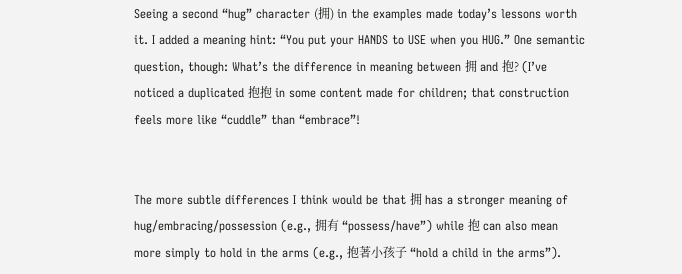Seeing a second “hug” character (拥) in the examples made today’s lessons worth it. I added a meaning hint: “You put your HANDS to USE when you HUG.” One semantic question, though: What’s the difference in meaning between 拥 and 抱? (I’ve noticed a duplicated 抱抱 in some content made for children; that construction feels more like “cuddle” than “embrace”!


The more subtle differences I think would be that 拥 has a stronger meaning of hug/embracing/possession (e.g., 拥有 “possess/have”) while 抱 can also mean more simply to hold in the arms (e.g., 抱著小孩子 “hold a child in the arms”).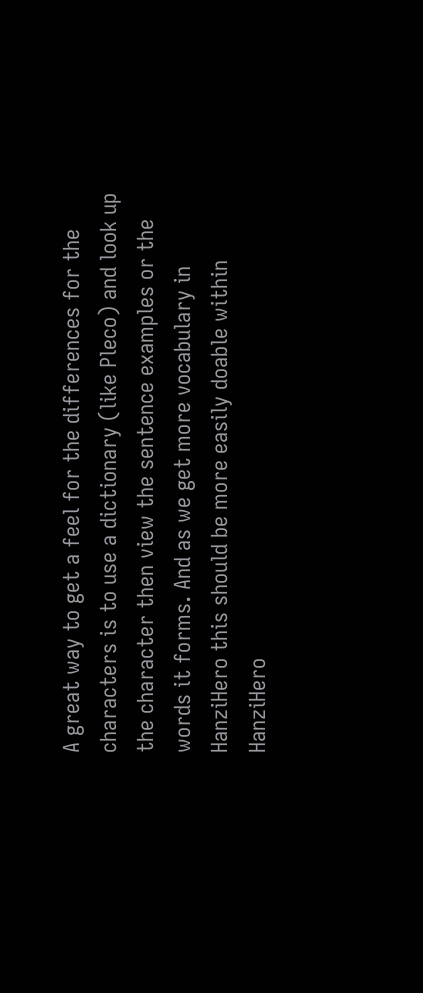A great way to get a feel for the differences for the characters is to use a dictionary (like Pleco) and look up the character then view the sentence examples or the words it forms. And as we get more vocabulary in HanziHero this should be more easily doable within HanziHero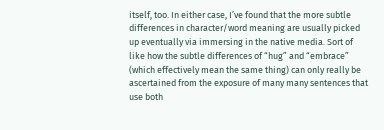itself, too. In either case, I’ve found that the more subtle differences in character/word meaning are usually picked up eventually via immersing in the native media. Sort of like how the subtle differences of “hug” and “embrace” (which effectively mean the same thing) can only really be ascertained from the exposure of many many sentences that use both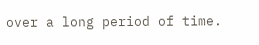over a long period of time.